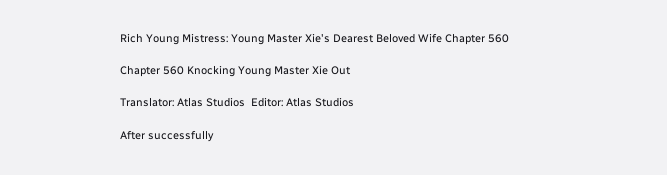Rich Young Mistress: Young Master Xie's Dearest Beloved Wife Chapter 560

Chapter 560 Knocking Young Master Xie Out

Translator: Atlas Studios  Editor: Atlas Studios

After successfully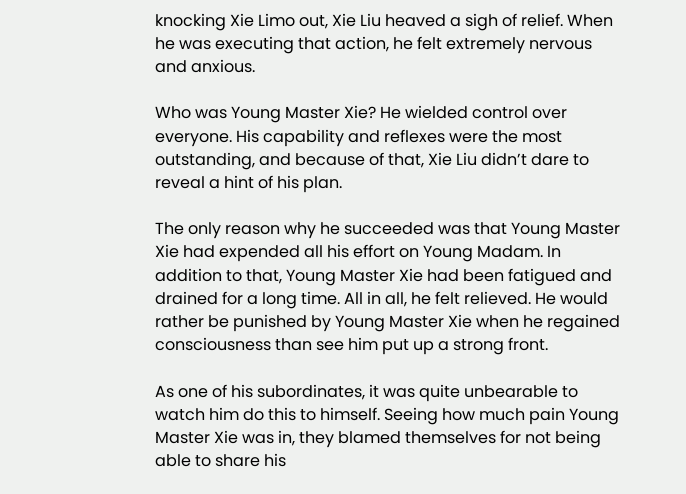knocking Xie Limo out, Xie Liu heaved a sigh of relief. When he was executing that action, he felt extremely nervous and anxious.

Who was Young Master Xie? He wielded control over everyone. His capability and reflexes were the most outstanding, and because of that, Xie Liu didn’t dare to reveal a hint of his plan.

The only reason why he succeeded was that Young Master Xie had expended all his effort on Young Madam. In addition to that, Young Master Xie had been fatigued and drained for a long time. All in all, he felt relieved. He would rather be punished by Young Master Xie when he regained consciousness than see him put up a strong front.

As one of his subordinates, it was quite unbearable to watch him do this to himself. Seeing how much pain Young Master Xie was in, they blamed themselves for not being able to share his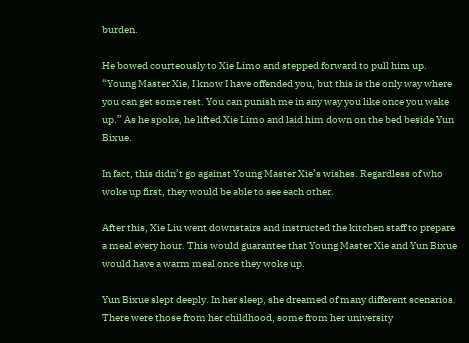burden.

He bowed courteously to Xie Limo and stepped forward to pull him up. “Young Master Xie, I know I have offended you, but this is the only way where you can get some rest. You can punish me in any way you like once you wake up.” As he spoke, he lifted Xie Limo and laid him down on the bed beside Yun Bixue.

In fact, this didn’t go against Young Master Xie’s wishes. Regardless of who woke up first, they would be able to see each other.

After this, Xie Liu went downstairs and instructed the kitchen staff to prepare a meal every hour. This would guarantee that Young Master Xie and Yun Bixue would have a warm meal once they woke up.

Yun Bixue slept deeply. In her sleep, she dreamed of many different scenarios. There were those from her childhood, some from her university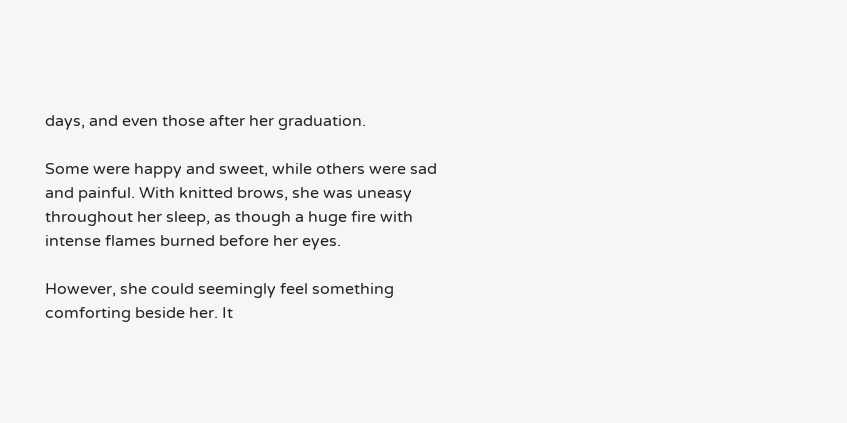days, and even those after her graduation.

Some were happy and sweet, while others were sad and painful. With knitted brows, she was uneasy throughout her sleep, as though a huge fire with intense flames burned before her eyes.

However, she could seemingly feel something comforting beside her. It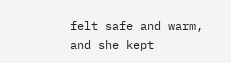felt safe and warm, and she kept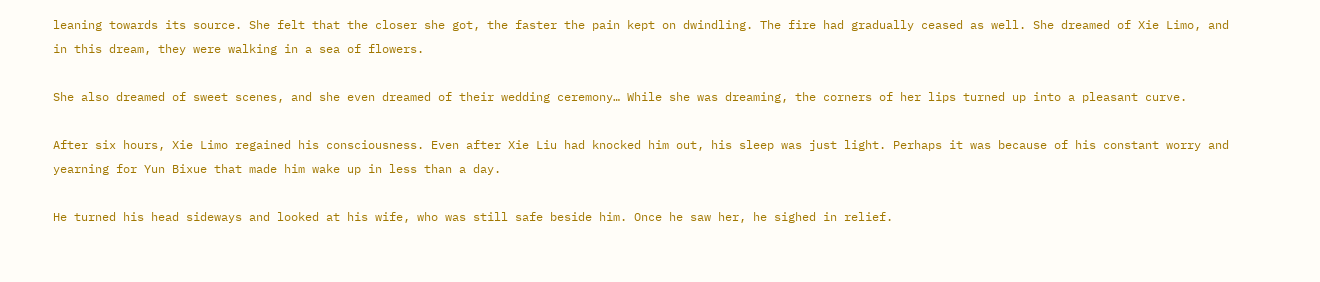leaning towards its source. She felt that the closer she got, the faster the pain kept on dwindling. The fire had gradually ceased as well. She dreamed of Xie Limo, and in this dream, they were walking in a sea of flowers.

She also dreamed of sweet scenes, and she even dreamed of their wedding ceremony… While she was dreaming, the corners of her lips turned up into a pleasant curve.

After six hours, Xie Limo regained his consciousness. Even after Xie Liu had knocked him out, his sleep was just light. Perhaps it was because of his constant worry and yearning for Yun Bixue that made him wake up in less than a day.

He turned his head sideways and looked at his wife, who was still safe beside him. Once he saw her, he sighed in relief.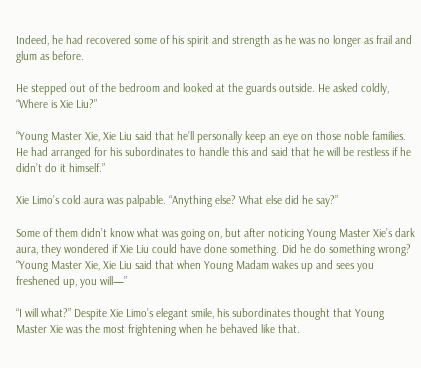Indeed, he had recovered some of his spirit and strength as he was no longer as frail and glum as before.

He stepped out of the bedroom and looked at the guards outside. He asked coldly, “Where is Xie Liu?”

“Young Master Xie, Xie Liu said that he’ll personally keep an eye on those noble families. He had arranged for his subordinates to handle this and said that he will be restless if he didn’t do it himself.”

Xie Limo’s cold aura was palpable. “Anything else? What else did he say?”

Some of them didn’t know what was going on, but after noticing Young Master Xie’s dark aura, they wondered if Xie Liu could have done something. Did he do something wrong? “Young Master Xie, Xie Liu said that when Young Madam wakes up and sees you freshened up, you will—”

“I will what?” Despite Xie Limo’s elegant smile, his subordinates thought that Young Master Xie was the most frightening when he behaved like that.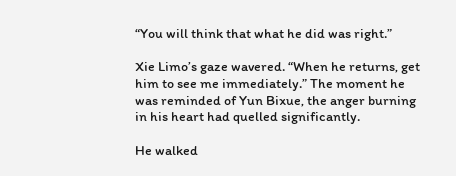“You will think that what he did was right.”

Xie Limo’s gaze wavered. “When he returns, get him to see me immediately.” The moment he was reminded of Yun Bixue, the anger burning in his heart had quelled significantly.

He walked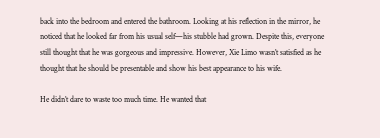back into the bedroom and entered the bathroom. Looking at his reflection in the mirror, he noticed that he looked far from his usual self—his stubble had grown. Despite this, everyone still thought that he was gorgeous and impressive. However, Xie Limo wasn’t satisfied as he thought that he should be presentable and show his best appearance to his wife.

He didn’t dare to waste too much time. He wanted that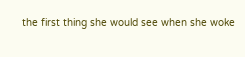the first thing she would see when she woke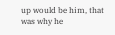up would be him, that was why he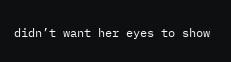didn’t want her eyes to show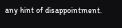any hint of disappointment.